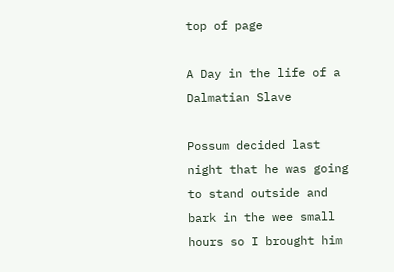top of page

A Day in the life of a Dalmatian Slave

Possum decided last night that he was going to stand outside and bark in the wee small hours so I brought him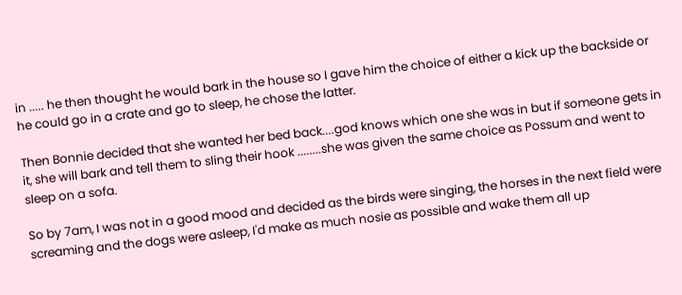in ..... he then thought he would bark in the house so I gave him the choice of either a kick up the backside or he could go in a crate and go to sleep, he chose the latter.

Then Bonnie decided that she wanted her bed back....god knows which one she was in but if someone gets in it, she will bark and tell them to sling their hook ........she was given the same choice as Possum and went to sleep on a sofa.

So by 7am, I was not in a good mood and decided as the birds were singing, the horses in the next field were screaming and the dogs were asleep, I'd make as much nosie as possible and wake them all up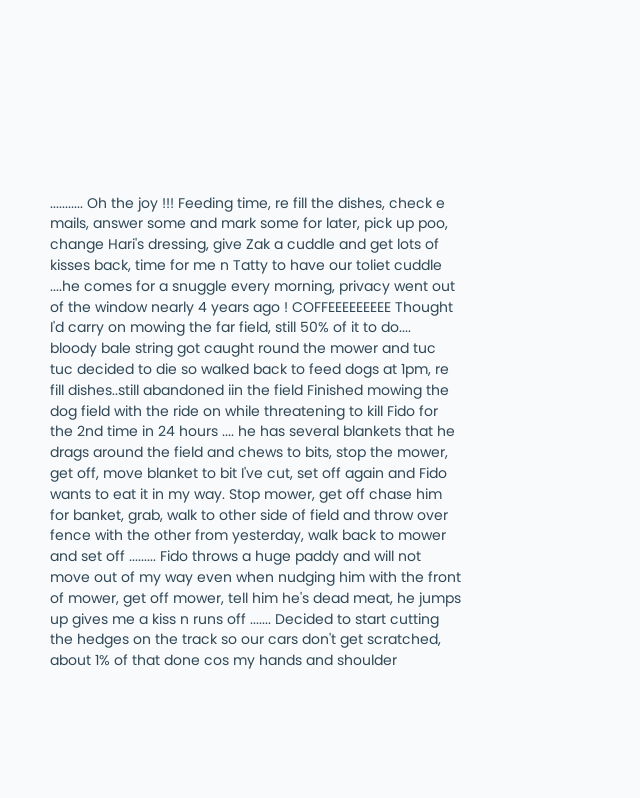........... Oh the joy !!! Feeding time, re fill the dishes, check e mails, answer some and mark some for later, pick up poo, change Hari's dressing, give Zak a cuddle and get lots of kisses back, time for me n Tatty to have our toliet cuddle ....he comes for a snuggle every morning, privacy went out of the window nearly 4 years ago ! COFFEEEEEEEEE Thought I'd carry on mowing the far field, still 50% of it to do.... bloody bale string got caught round the mower and tuc tuc decided to die so walked back to feed dogs at 1pm, re fill dishes..still abandoned iin the field Finished mowing the dog field with the ride on while threatening to kill Fido for the 2nd time in 24 hours .... he has several blankets that he drags around the field and chews to bits, stop the mower, get off, move blanket to bit I've cut, set off again and Fido wants to eat it in my way. Stop mower, get off chase him for banket, grab, walk to other side of field and throw over fence with the other from yesterday, walk back to mower and set off ......... Fido throws a huge paddy and will not move out of my way even when nudging him with the front of mower, get off mower, tell him he's dead meat, he jumps up gives me a kiss n runs off ....... Decided to start cutting the hedges on the track so our cars don't get scratched, about 1% of that done cos my hands and shoulder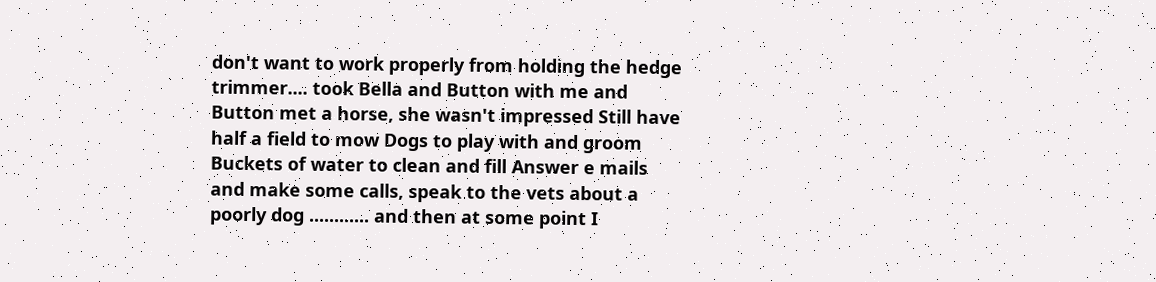don't want to work properly from holding the hedge trimmer.... took Bella and Button with me and Button met a horse, she wasn't impressed Still have half a field to mow Dogs to play with and groom Buckets of water to clean and fill Answer e mails and make some calls, speak to the vets about a poorly dog ............ and then at some point I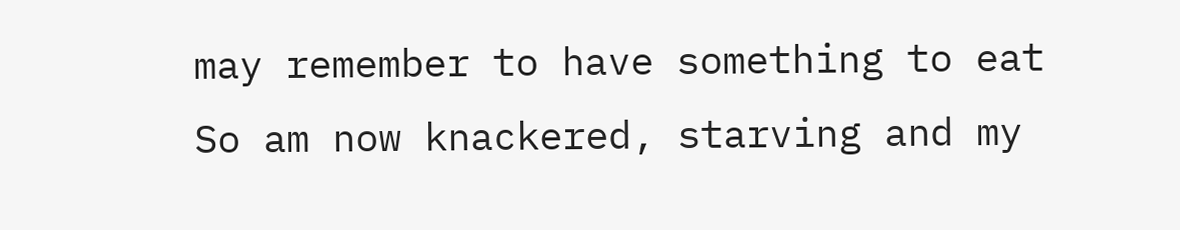may remember to have something to eat So am now knackered, starving and my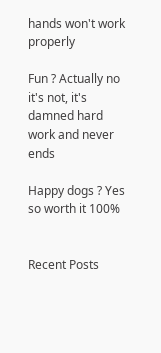hands won't work properly

Fun ? Actually no it's not, it's damned hard work and never ends

Happy dogs ? Yes so worth it 100%


Recent Posts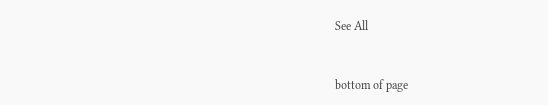See All


bottom of page